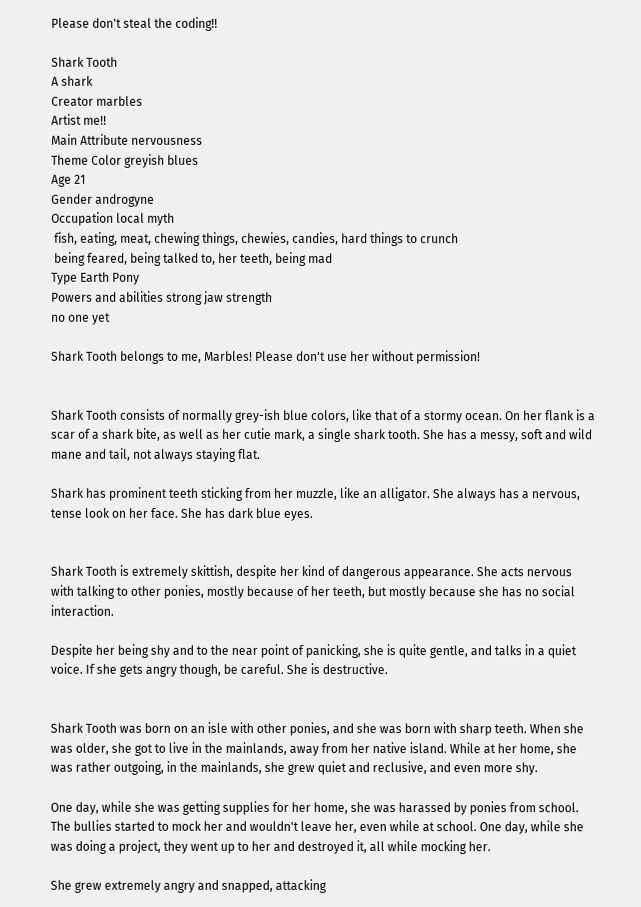Please don't steal the coding!!

Shark Tooth
A shark
Creator marbles
Artist me!!
Main Attribute nervousness
Theme Color greyish blues
Age 21
Gender androgyne
Occupation local myth
 fish, eating, meat, chewing things, chewies, candies, hard things to crunch
 being feared, being talked to, her teeth, being mad
Type Earth Pony
Powers and abilities strong jaw strength
no one yet

Shark Tooth belongs to me, Marbles! Please don't use her without permission!


Shark Tooth consists of normally grey-ish blue colors, like that of a stormy ocean. On her flank is a scar of a shark bite, as well as her cutie mark, a single shark tooth. She has a messy, soft and wild mane and tail, not always staying flat.

Shark has prominent teeth sticking from her muzzle, like an alligator. She always has a nervous, tense look on her face. She has dark blue eyes.


Shark Tooth is extremely skittish, despite her kind of dangerous appearance. She acts nervous with talking to other ponies, mostly because of her teeth, but mostly because she has no social interaction.

Despite her being shy and to the near point of panicking, she is quite gentle, and talks in a quiet voice. If she gets angry though, be careful. She is destructive.


Shark Tooth was born on an isle with other ponies, and she was born with sharp teeth. When she was older, she got to live in the mainlands, away from her native island. While at her home, she was rather outgoing, in the mainlands, she grew quiet and reclusive, and even more shy.

One day, while she was getting supplies for her home, she was harassed by ponies from school. The bullies started to mock her and wouldn't leave her, even while at school. One day, while she was doing a project, they went up to her and destroyed it, all while mocking her.

She grew extremely angry and snapped, attacking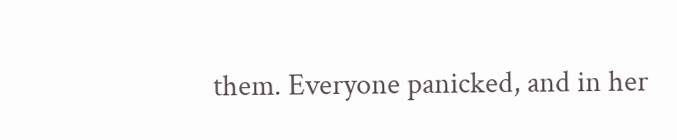them. Everyone panicked, and in her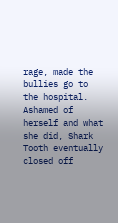rage, made the bullies go to the hospital. Ashamed of herself and what she did, Shark Tooth eventually closed off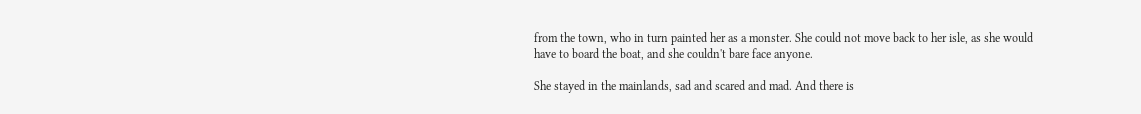from the town, who in turn painted her as a monster. She could not move back to her isle, as she would have to board the boat, and she couldn't bare face anyone.

She stayed in the mainlands, sad and scared and mad. And there is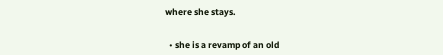where she stays.


  • she is a revamp of an old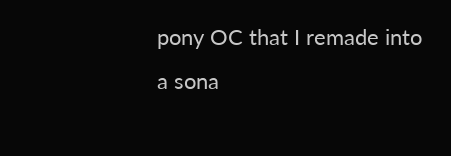pony OC that I remade into a sona